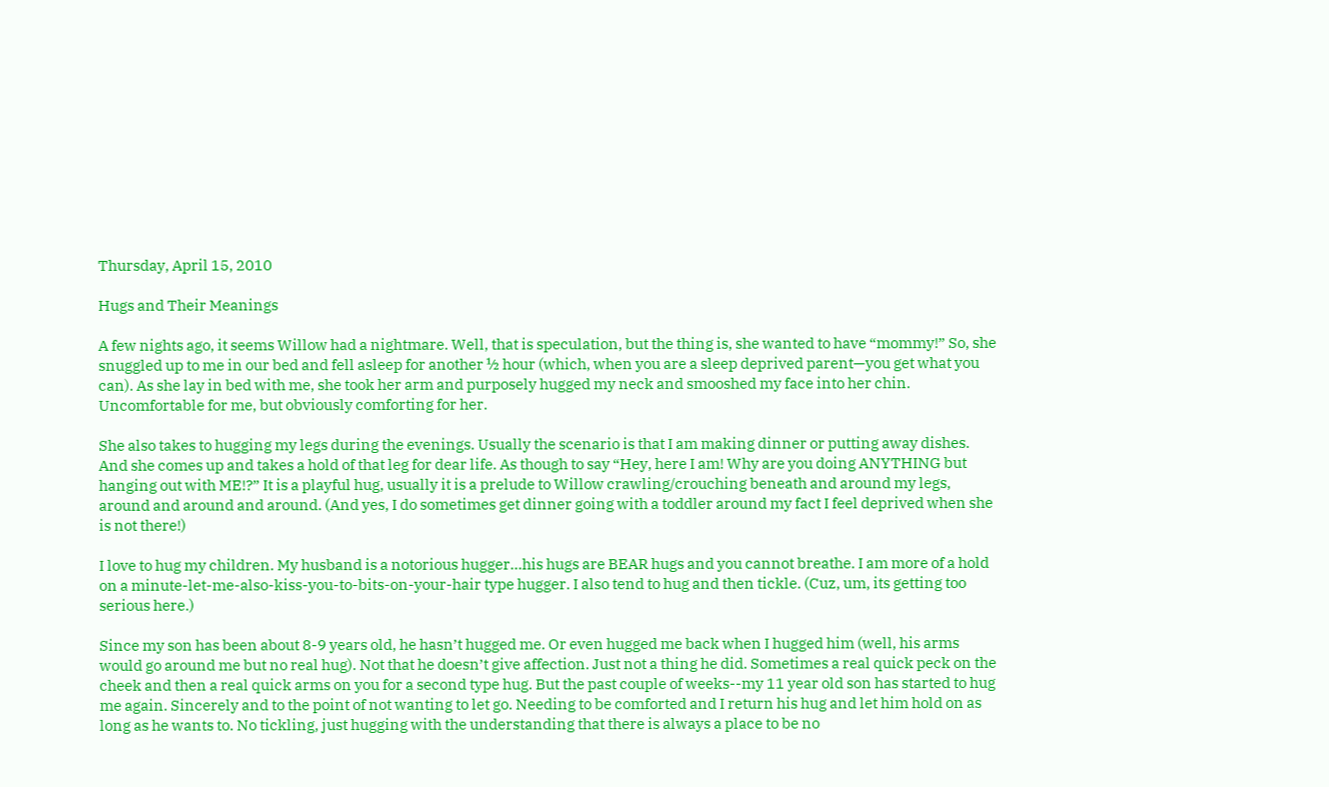Thursday, April 15, 2010

Hugs and Their Meanings

A few nights ago, it seems Willow had a nightmare. Well, that is speculation, but the thing is, she wanted to have “mommy!” So, she snuggled up to me in our bed and fell asleep for another ½ hour (which, when you are a sleep deprived parent—you get what you can). As she lay in bed with me, she took her arm and purposely hugged my neck and smooshed my face into her chin. Uncomfortable for me, but obviously comforting for her.

She also takes to hugging my legs during the evenings. Usually the scenario is that I am making dinner or putting away dishes. And she comes up and takes a hold of that leg for dear life. As though to say “Hey, here I am! Why are you doing ANYTHING but hanging out with ME!?” It is a playful hug, usually it is a prelude to Willow crawling/crouching beneath and around my legs, around and around and around. (And yes, I do sometimes get dinner going with a toddler around my fact I feel deprived when she is not there!)

I love to hug my children. My husband is a notorious hugger…his hugs are BEAR hugs and you cannot breathe. I am more of a hold on a minute-let-me-also-kiss-you-to-bits-on-your-hair type hugger. I also tend to hug and then tickle. (Cuz, um, its getting too serious here.)

Since my son has been about 8-9 years old, he hasn’t hugged me. Or even hugged me back when I hugged him (well, his arms would go around me but no real hug). Not that he doesn’t give affection. Just not a thing he did. Sometimes a real quick peck on the cheek and then a real quick arms on you for a second type hug. But the past couple of weeks--my 11 year old son has started to hug me again. Sincerely and to the point of not wanting to let go. Needing to be comforted and I return his hug and let him hold on as long as he wants to. No tickling, just hugging with the understanding that there is always a place to be no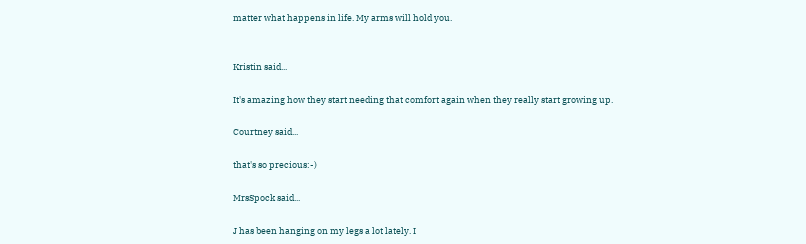matter what happens in life. My arms will hold you.


Kristin said...

It's amazing how they start needing that comfort again when they really start growing up.

Courtney said...

that's so precious:-)

MrsSpock said...

J has been hanging on my legs a lot lately. I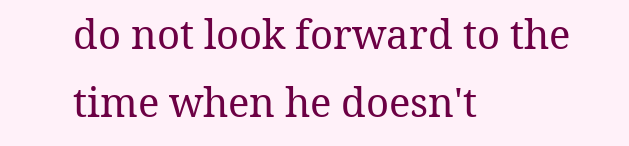do not look forward to the time when he doesn't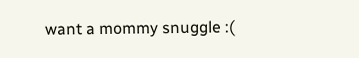want a mommy snuggle :(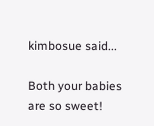kimbosue said...

Both your babies are so sweet!